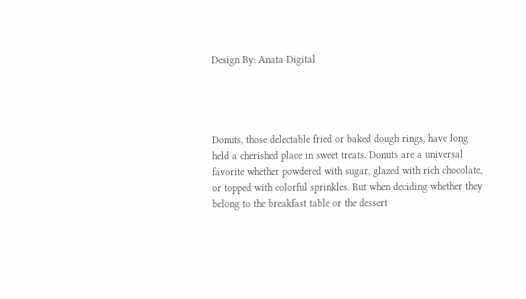Design By: Anata Digital




Donuts, those delectable fried or baked dough rings, have long held a cherished place in sweet treats. Donuts are a universal favorite whether powdered with sugar, glazed with rich chocolate, or topped with colorful sprinkles. But when deciding whether they belong to the breakfast table or the dessert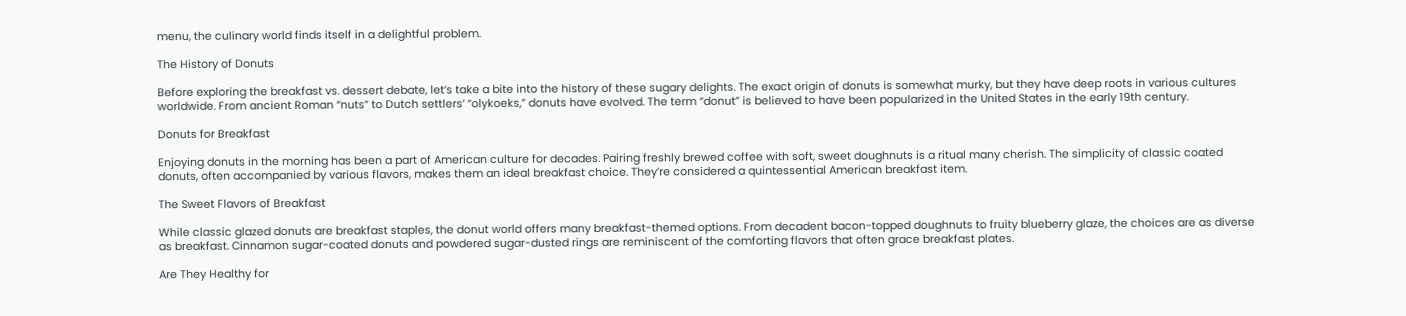menu, the culinary world finds itself in a delightful problem.

The History of Donuts

Before exploring the breakfast vs. dessert debate, let’s take a bite into the history of these sugary delights. The exact origin of donuts is somewhat murky, but they have deep roots in various cultures worldwide. From ancient Roman “nuts” to Dutch settlers’ “olykoeks,” donuts have evolved. The term “donut” is believed to have been popularized in the United States in the early 19th century.

Donuts for Breakfast

Enjoying donuts in the morning has been a part of American culture for decades. Pairing freshly brewed coffee with soft, sweet doughnuts is a ritual many cherish. The simplicity of classic coated donuts, often accompanied by various flavors, makes them an ideal breakfast choice. They’re considered a quintessential American breakfast item.

The Sweet Flavors of Breakfast

While classic glazed donuts are breakfast staples, the donut world offers many breakfast-themed options. From decadent bacon-topped doughnuts to fruity blueberry glaze, the choices are as diverse as breakfast. Cinnamon sugar-coated donuts and powdered sugar-dusted rings are reminiscent of the comforting flavors that often grace breakfast plates.

Are They Healthy for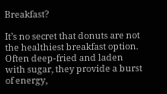Breakfast?

It’s no secret that donuts are not the healthiest breakfast option. Often deep-fried and laden with sugar, they provide a burst of energy,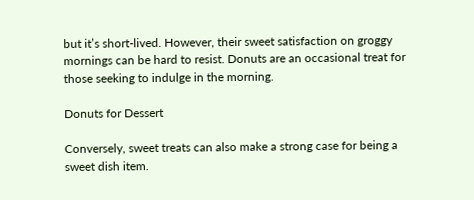but it’s short-lived. However, their sweet satisfaction on groggy mornings can be hard to resist. Donuts are an occasional treat for those seeking to indulge in the morning.

Donuts for Dessert

Conversely, sweet treats can also make a strong case for being a sweet dish item.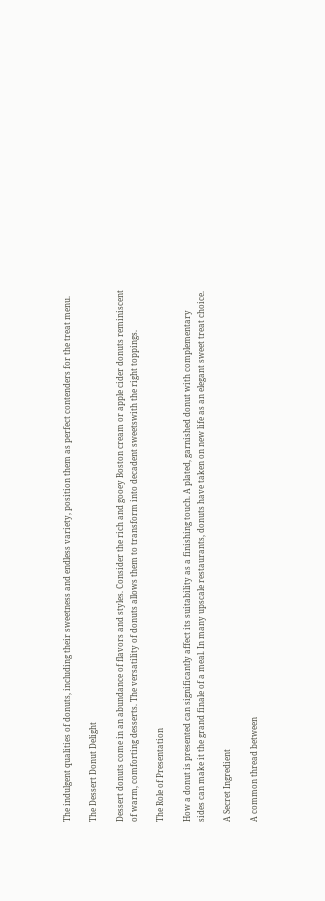The indulgent qualities of donuts, including their sweetness and endless variety, position them as perfect contenders for the treat menu.

The Dessert Donut Delight

Dessert donuts come in an abundance of flavors and styles. Consider the rich and gooey Boston cream or apple cider donuts reminiscent of warm, comforting desserts. The versatility of donuts allows them to transform into decadent sweetswith the right toppings.

The Role of Presentation

How a donut is presented can significantly affect its suitability as a finishing touch. A plated, garnished donut with complementary sides can make it the grand finale of a meal. In many upscale restaurants, donuts have taken on new life as an elegant sweet treat choice.

A Secret Ingredient

A common thread between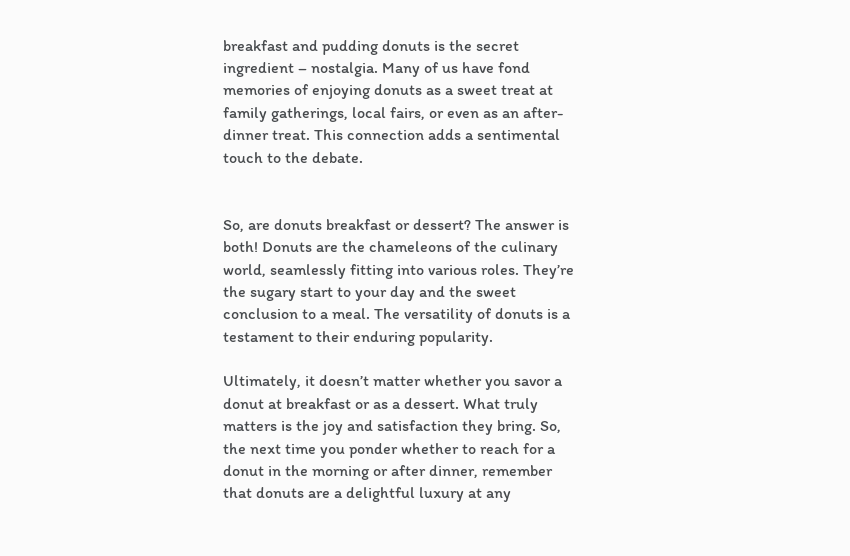breakfast and pudding donuts is the secret ingredient – nostalgia. Many of us have fond memories of enjoying donuts as a sweet treat at family gatherings, local fairs, or even as an after-dinner treat. This connection adds a sentimental touch to the debate.


So, are donuts breakfast or dessert? The answer is both! Donuts are the chameleons of the culinary world, seamlessly fitting into various roles. They’re the sugary start to your day and the sweet conclusion to a meal. The versatility of donuts is a testament to their enduring popularity.

Ultimately, it doesn’t matter whether you savor a donut at breakfast or as a dessert. What truly matters is the joy and satisfaction they bring. So, the next time you ponder whether to reach for a donut in the morning or after dinner, remember that donuts are a delightful luxury at any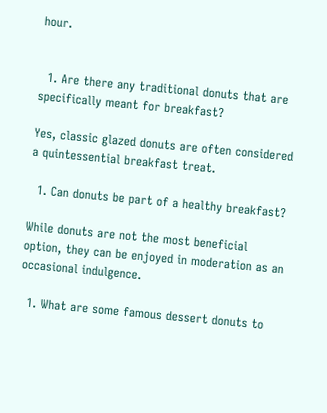hour.


  1. Are there any traditional donuts that are specifically meant for breakfast?

Yes, classic glazed donuts are often considered a quintessential breakfast treat.

  1. Can donuts be part of a healthy breakfast?

While donuts are not the most beneficial option, they can be enjoyed in moderation as an occasional indulgence.

  1. What are some famous dessert donuts to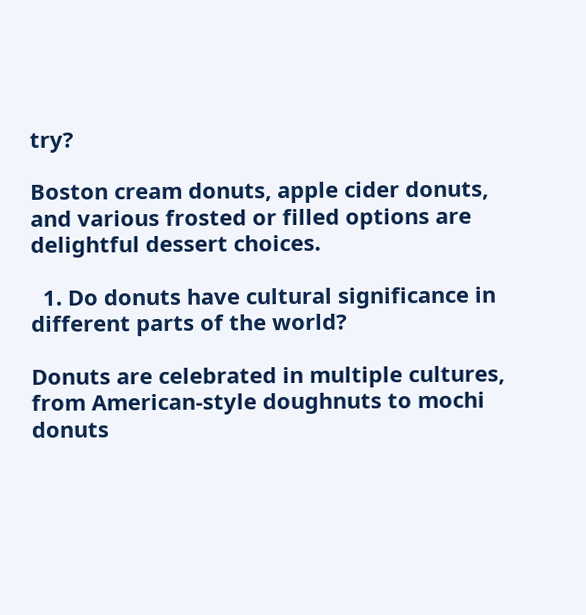try?

Boston cream donuts, apple cider donuts, and various frosted or filled options are delightful dessert choices.

  1. Do donuts have cultural significance in different parts of the world?

Donuts are celebrated in multiple cultures, from American-style doughnuts to mochi donuts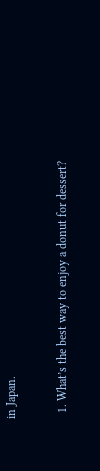in Japan.

  1. What’s the best way to enjoy a donut for dessert?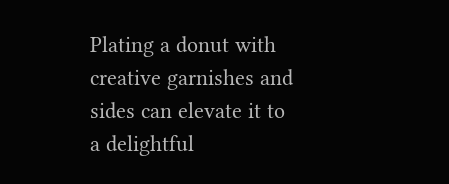Plating a donut with creative garnishes and sides can elevate it to a delightful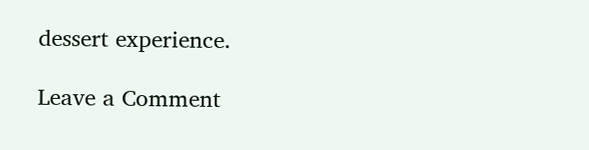dessert experience.

Leave a Comment